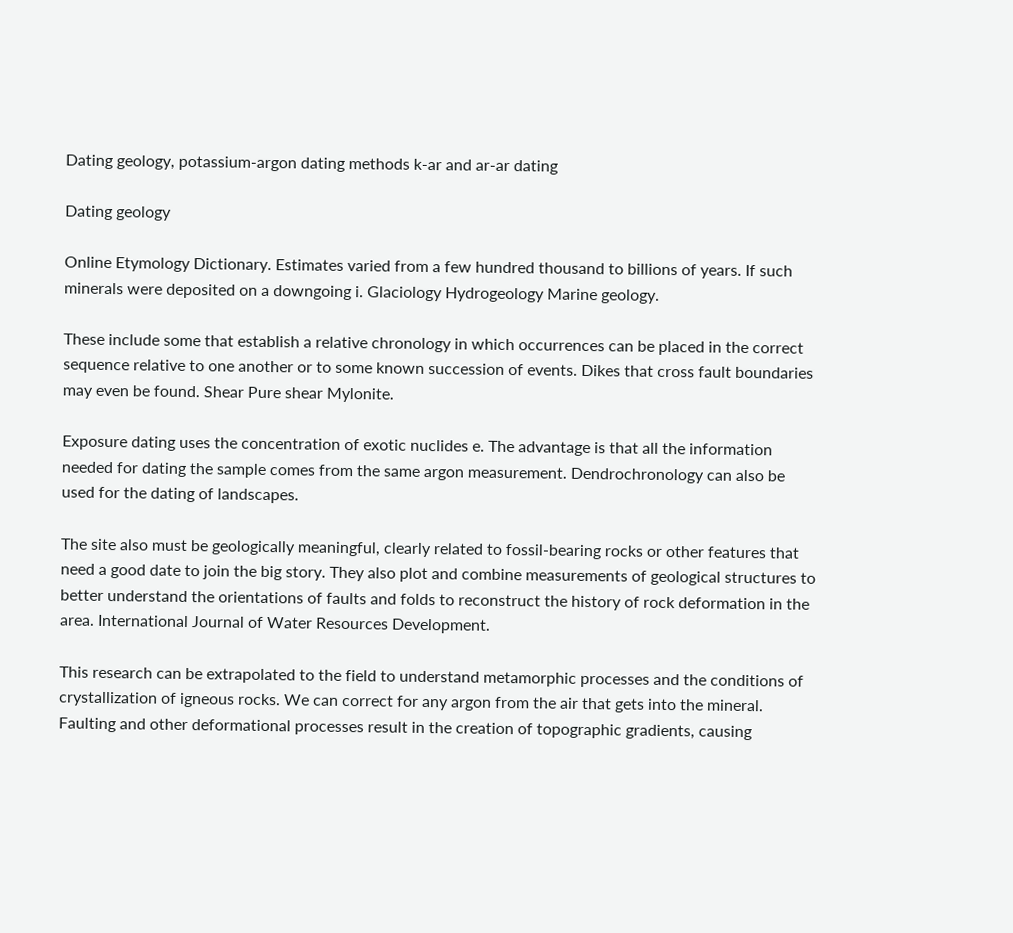Dating geology, potassium-argon dating methods k-ar and ar-ar dating

Dating geology

Online Etymology Dictionary. Estimates varied from a few hundred thousand to billions of years. If such minerals were deposited on a downgoing i. Glaciology Hydrogeology Marine geology.

These include some that establish a relative chronology in which occurrences can be placed in the correct sequence relative to one another or to some known succession of events. Dikes that cross fault boundaries may even be found. Shear Pure shear Mylonite.

Exposure dating uses the concentration of exotic nuclides e. The advantage is that all the information needed for dating the sample comes from the same argon measurement. Dendrochronology can also be used for the dating of landscapes.

The site also must be geologically meaningful, clearly related to fossil-bearing rocks or other features that need a good date to join the big story. They also plot and combine measurements of geological structures to better understand the orientations of faults and folds to reconstruct the history of rock deformation in the area. International Journal of Water Resources Development.

This research can be extrapolated to the field to understand metamorphic processes and the conditions of crystallization of igneous rocks. We can correct for any argon from the air that gets into the mineral. Faulting and other deformational processes result in the creation of topographic gradients, causing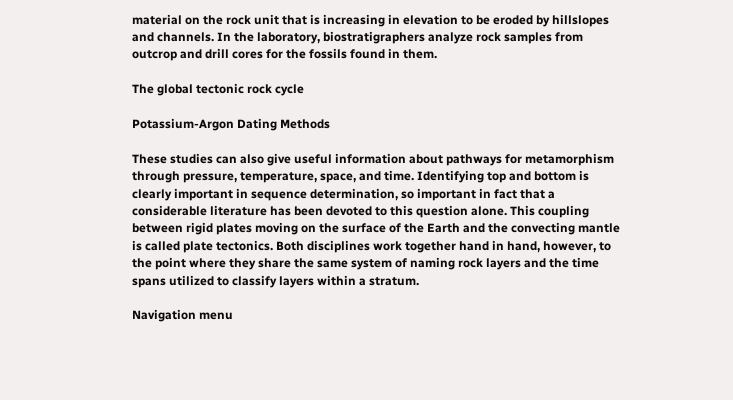material on the rock unit that is increasing in elevation to be eroded by hillslopes and channels. In the laboratory, biostratigraphers analyze rock samples from outcrop and drill cores for the fossils found in them.

The global tectonic rock cycle

Potassium-Argon Dating Methods

These studies can also give useful information about pathways for metamorphism through pressure, temperature, space, and time. Identifying top and bottom is clearly important in sequence determination, so important in fact that a considerable literature has been devoted to this question alone. This coupling between rigid plates moving on the surface of the Earth and the convecting mantle is called plate tectonics. Both disciplines work together hand in hand, however, to the point where they share the same system of naming rock layers and the time spans utilized to classify layers within a stratum.

Navigation menu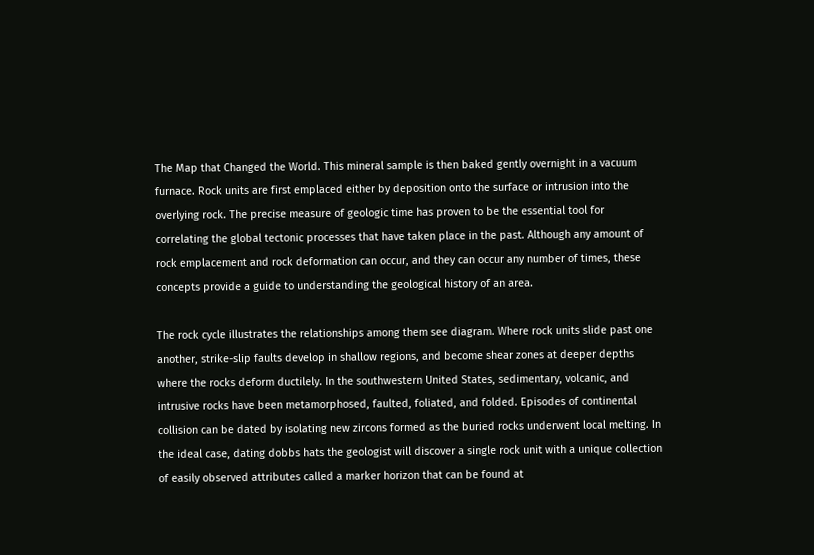The Map that Changed the World. This mineral sample is then baked gently overnight in a vacuum furnace. Rock units are first emplaced either by deposition onto the surface or intrusion into the overlying rock. The precise measure of geologic time has proven to be the essential tool for correlating the global tectonic processes that have taken place in the past. Although any amount of rock emplacement and rock deformation can occur, and they can occur any number of times, these concepts provide a guide to understanding the geological history of an area.

The rock cycle illustrates the relationships among them see diagram. Where rock units slide past one another, strike-slip faults develop in shallow regions, and become shear zones at deeper depths where the rocks deform ductilely. In the southwestern United States, sedimentary, volcanic, and intrusive rocks have been metamorphosed, faulted, foliated, and folded. Episodes of continental collision can be dated by isolating new zircons formed as the buried rocks underwent local melting. In the ideal case, dating dobbs hats the geologist will discover a single rock unit with a unique collection of easily observed attributes called a marker horizon that can be found at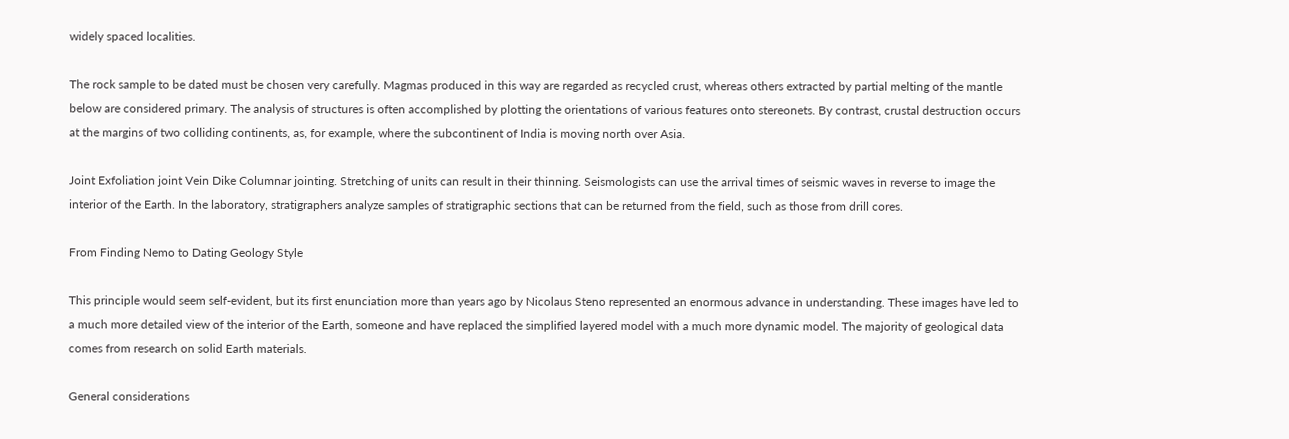widely spaced localities.

The rock sample to be dated must be chosen very carefully. Magmas produced in this way are regarded as recycled crust, whereas others extracted by partial melting of the mantle below are considered primary. The analysis of structures is often accomplished by plotting the orientations of various features onto stereonets. By contrast, crustal destruction occurs at the margins of two colliding continents, as, for example, where the subcontinent of India is moving north over Asia.

Joint Exfoliation joint Vein Dike Columnar jointing. Stretching of units can result in their thinning. Seismologists can use the arrival times of seismic waves in reverse to image the interior of the Earth. In the laboratory, stratigraphers analyze samples of stratigraphic sections that can be returned from the field, such as those from drill cores.

From Finding Nemo to Dating Geology Style

This principle would seem self-evident, but its first enunciation more than years ago by Nicolaus Steno represented an enormous advance in understanding. These images have led to a much more detailed view of the interior of the Earth, someone and have replaced the simplified layered model with a much more dynamic model. The majority of geological data comes from research on solid Earth materials.

General considerations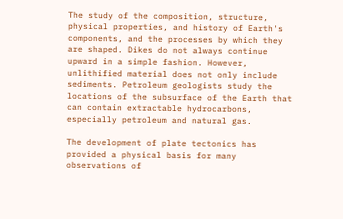The study of the composition, structure, physical properties, and history of Earth's components, and the processes by which they are shaped. Dikes do not always continue upward in a simple fashion. However, unlithified material does not only include sediments. Petroleum geologists study the locations of the subsurface of the Earth that can contain extractable hydrocarbons, especially petroleum and natural gas.

The development of plate tectonics has provided a physical basis for many observations of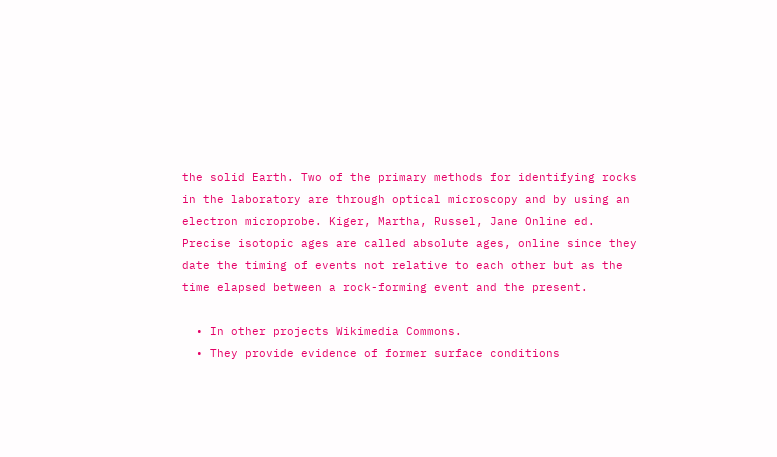the solid Earth. Two of the primary methods for identifying rocks in the laboratory are through optical microscopy and by using an electron microprobe. Kiger, Martha, Russel, Jane Online ed. Precise isotopic ages are called absolute ages, online since they date the timing of events not relative to each other but as the time elapsed between a rock-forming event and the present.

  • In other projects Wikimedia Commons.
  • They provide evidence of former surface conditions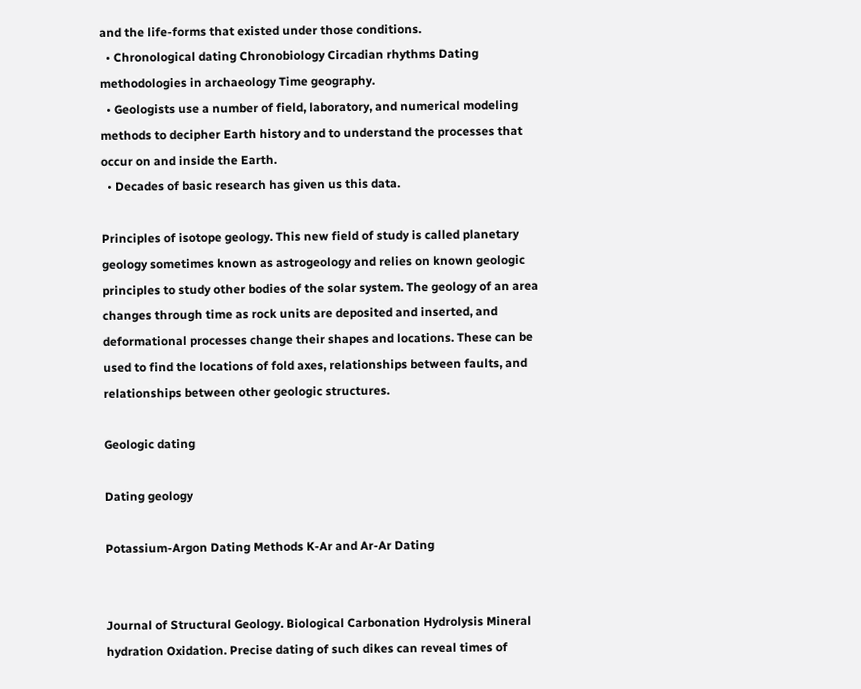and the life-forms that existed under those conditions.
  • Chronological dating Chronobiology Circadian rhythms Dating methodologies in archaeology Time geography.
  • Geologists use a number of field, laboratory, and numerical modeling methods to decipher Earth history and to understand the processes that occur on and inside the Earth.
  • Decades of basic research has given us this data.

Principles of isotope geology. This new field of study is called planetary geology sometimes known as astrogeology and relies on known geologic principles to study other bodies of the solar system. The geology of an area changes through time as rock units are deposited and inserted, and deformational processes change their shapes and locations. These can be used to find the locations of fold axes, relationships between faults, and relationships between other geologic structures.

Geologic dating

Dating geology

Potassium-Argon Dating Methods K-Ar and Ar-Ar Dating


Journal of Structural Geology. Biological Carbonation Hydrolysis Mineral hydration Oxidation. Precise dating of such dikes can reveal times of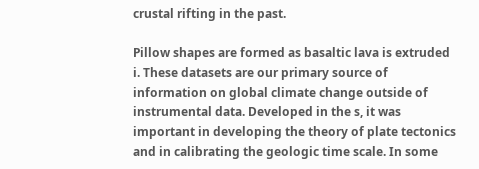crustal rifting in the past.

Pillow shapes are formed as basaltic lava is extruded i. These datasets are our primary source of information on global climate change outside of instrumental data. Developed in the s, it was important in developing the theory of plate tectonics and in calibrating the geologic time scale. In some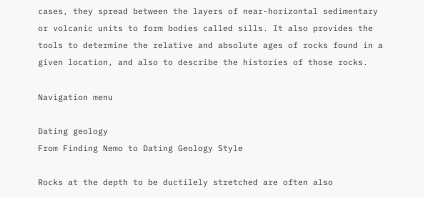cases, they spread between the layers of near-horizontal sedimentary or volcanic units to form bodies called sills. It also provides the tools to determine the relative and absolute ages of rocks found in a given location, and also to describe the histories of those rocks.

Navigation menu

Dating geology
From Finding Nemo to Dating Geology Style

Rocks at the depth to be ductilely stretched are often also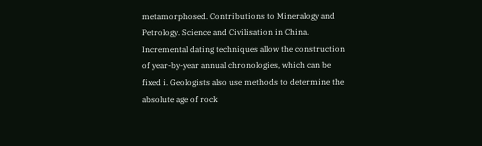metamorphosed. Contributions to Mineralogy and Petrology. Science and Civilisation in China. Incremental dating techniques allow the construction of year-by-year annual chronologies, which can be fixed i. Geologists also use methods to determine the absolute age of rock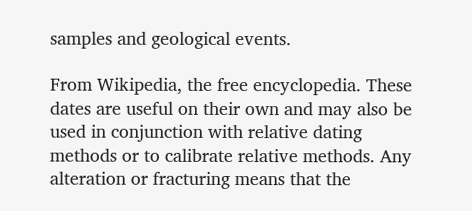samples and geological events.

From Wikipedia, the free encyclopedia. These dates are useful on their own and may also be used in conjunction with relative dating methods or to calibrate relative methods. Any alteration or fracturing means that the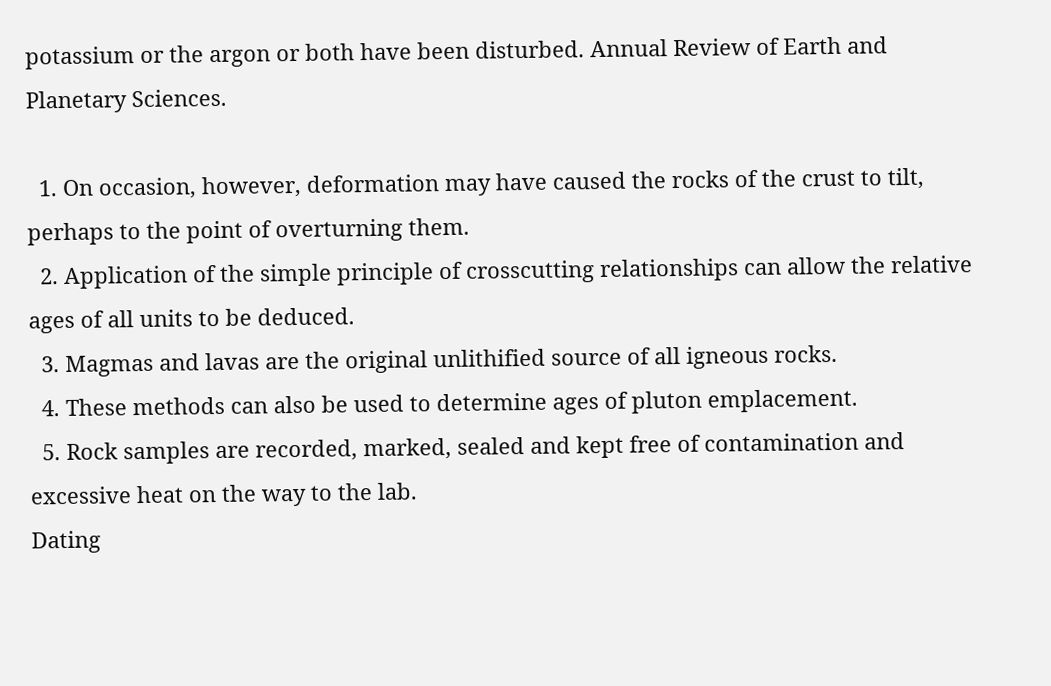potassium or the argon or both have been disturbed. Annual Review of Earth and Planetary Sciences.

  1. On occasion, however, deformation may have caused the rocks of the crust to tilt, perhaps to the point of overturning them.
  2. Application of the simple principle of crosscutting relationships can allow the relative ages of all units to be deduced.
  3. Magmas and lavas are the original unlithified source of all igneous rocks.
  4. These methods can also be used to determine ages of pluton emplacement.
  5. Rock samples are recorded, marked, sealed and kept free of contamination and excessive heat on the way to the lab.
Dating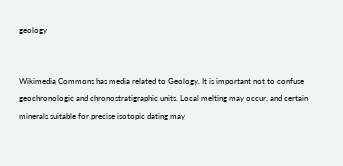geology


Wikimedia Commons has media related to Geology. It is important not to confuse geochronologic and chronostratigraphic units. Local melting may occur, and certain minerals suitable for precise isotopic dating may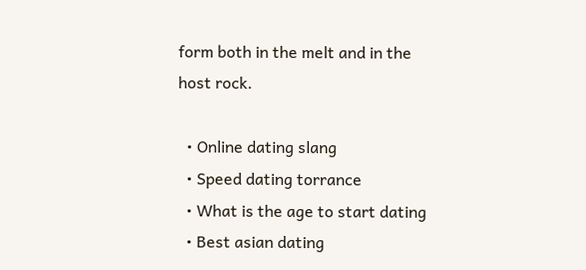form both in the melt and in the host rock.

  • Online dating slang
  • Speed dating torrance
  • What is the age to start dating
  • Best asian dating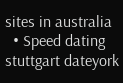sites in australia
  • Speed dating stuttgart dateyork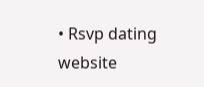• Rsvp dating website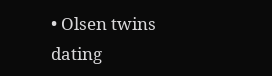• Olsen twins dating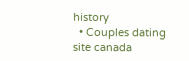history
  • Couples dating site canada